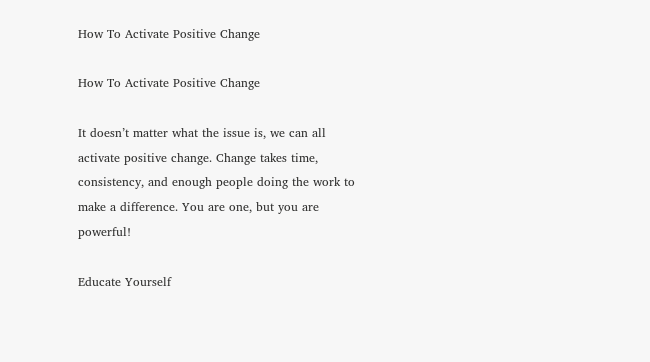How To Activate Positive Change

How To Activate Positive Change

It doesn’t matter what the issue is, we can all activate positive change. Change takes time, consistency, and enough people doing the work to make a difference. You are one, but you are powerful!

Educate Yourself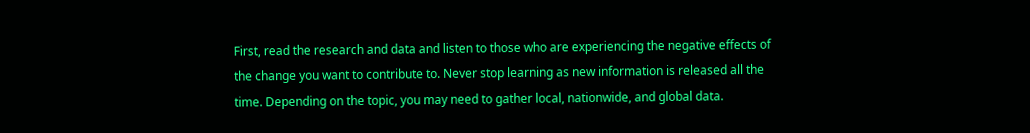First, read the research and data and listen to those who are experiencing the negative effects of the change you want to contribute to. Never stop learning as new information is released all the time. Depending on the topic, you may need to gather local, nationwide, and global data.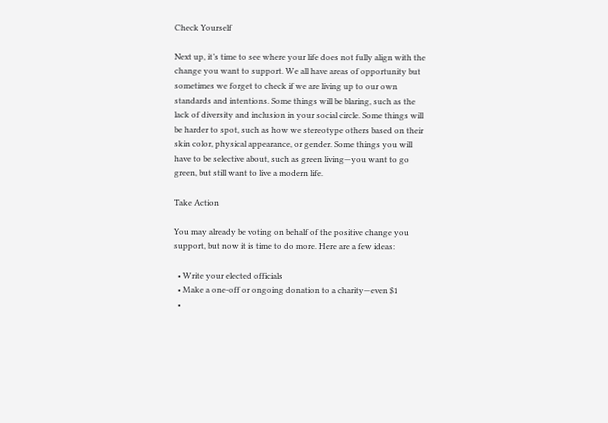Check Yourself

Next up, it’s time to see where your life does not fully align with the change you want to support. We all have areas of opportunity but sometimes we forget to check if we are living up to our own standards and intentions. Some things will be blaring, such as the lack of diversity and inclusion in your social circle. Some things will be harder to spot, such as how we stereotype others based on their skin color, physical appearance, or gender. Some things you will have to be selective about, such as green living—you want to go green, but still want to live a modern life.

Take Action

You may already be voting on behalf of the positive change you support, but now it is time to do more. Here are a few ideas:

  • Write your elected officials
  • Make a one-off or ongoing donation to a charity—even $1
  •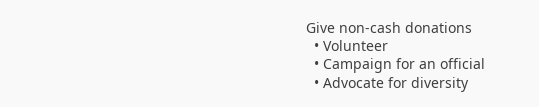Give non-cash donations
  • Volunteer
  • Campaign for an official
  • Advocate for diversity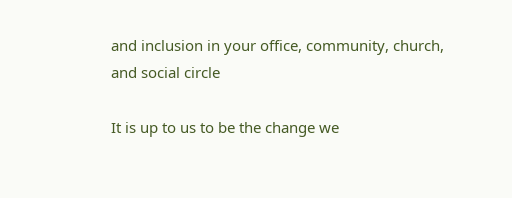and inclusion in your office, community, church, and social circle

It is up to us to be the change we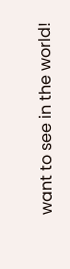want to see in the world!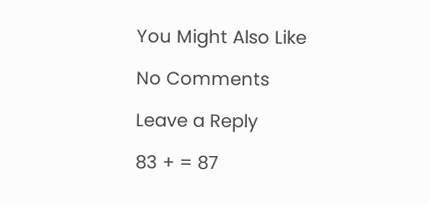You Might Also Like

No Comments

Leave a Reply

83 + = 87